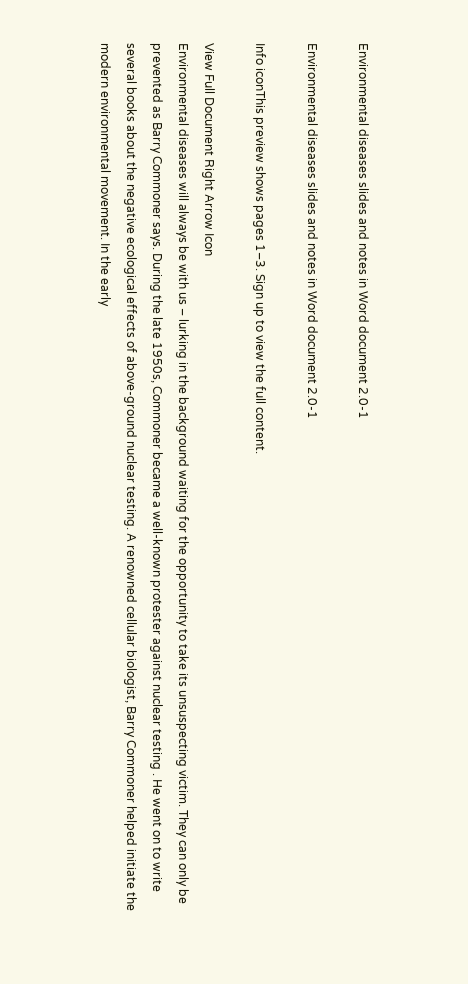Environmental diseases slides and notes in Word document 2.0-1

Environmental diseases slides and notes in Word document 2.0-1

Info iconThis preview shows pages 1–3. Sign up to view the full content.

View Full Document Right Arrow Icon
Environmental diseases will always be with us – lurking in the background waiting for the opportunity to take its unsuspecting victim. They can only be prevented as Barry Commoner says. During the late 1950s, Commoner became a well-known protester against nuclear testing . He went on to write several books about the negative ecological effects of above-ground nuclear testing. A renowned cellular biologist, Barry Commoner helped initiate the modern environmental movement. In the early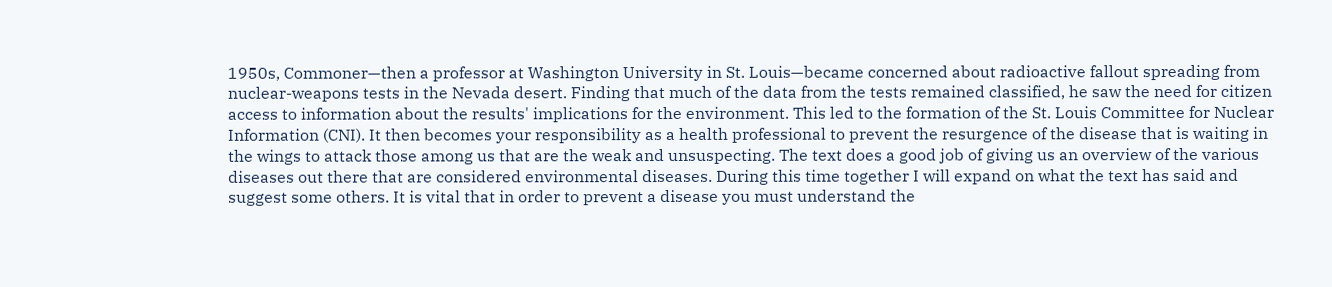1950s, Commoner—then a professor at Washington University in St. Louis—became concerned about radioactive fallout spreading from nuclear-weapons tests in the Nevada desert. Finding that much of the data from the tests remained classified, he saw the need for citizen access to information about the results' implications for the environment. This led to the formation of the St. Louis Committee for Nuclear Information (CNI). It then becomes your responsibility as a health professional to prevent the resurgence of the disease that is waiting in the wings to attack those among us that are the weak and unsuspecting. The text does a good job of giving us an overview of the various diseases out there that are considered environmental diseases. During this time together I will expand on what the text has said and suggest some others. It is vital that in order to prevent a disease you must understand the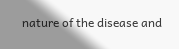nature of the disease and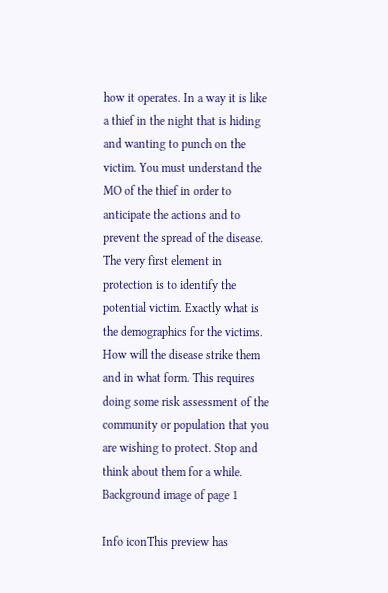how it operates. In a way it is like a thief in the night that is hiding and wanting to punch on the victim. You must understand the MO of the thief in order to anticipate the actions and to prevent the spread of the disease. The very first element in protection is to identify the potential victim. Exactly what is the demographics for the victims. How will the disease strike them and in what form. This requires doing some risk assessment of the community or population that you are wishing to protect. Stop and think about them for a while.
Background image of page 1

Info iconThis preview has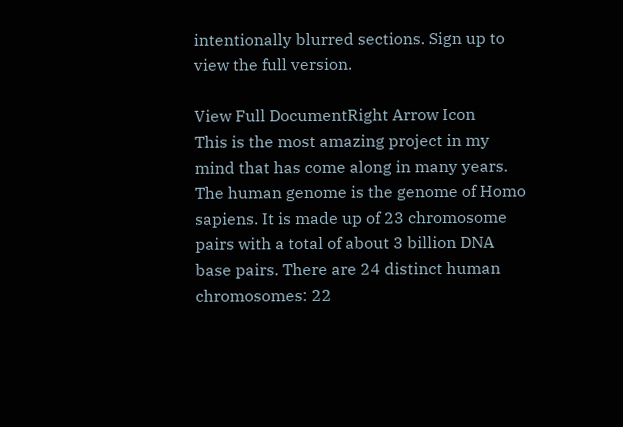intentionally blurred sections. Sign up to view the full version.

View Full DocumentRight Arrow Icon
This is the most amazing project in my mind that has come along in many years. The human genome is the genome of Homo sapiens. It is made up of 23 chromosome pairs with a total of about 3 billion DNA base pairs. There are 24 distinct human chromosomes: 22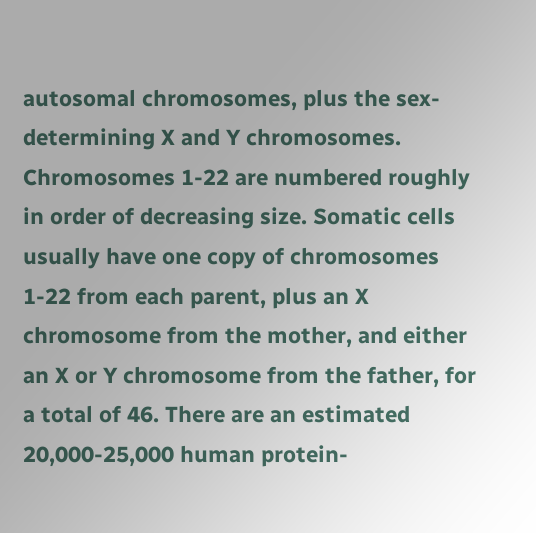autosomal chromosomes, plus the sex-determining X and Y chromosomes. Chromosomes 1-22 are numbered roughly in order of decreasing size. Somatic cells usually have one copy of chromosomes 1-22 from each parent, plus an X chromosome from the mother, and either an X or Y chromosome from the father, for a total of 46. There are an estimated 20,000-25,000 human protein-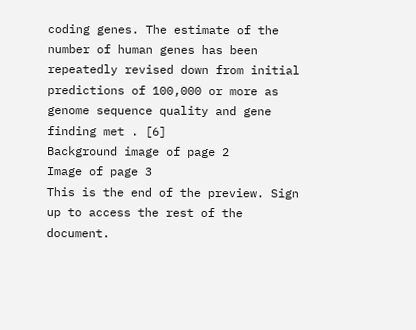coding genes. The estimate of the number of human genes has been repeatedly revised down from initial predictions of 100,000 or more as genome sequence quality and gene finding met . [6]
Background image of page 2
Image of page 3
This is the end of the preview. Sign up to access the rest of the document.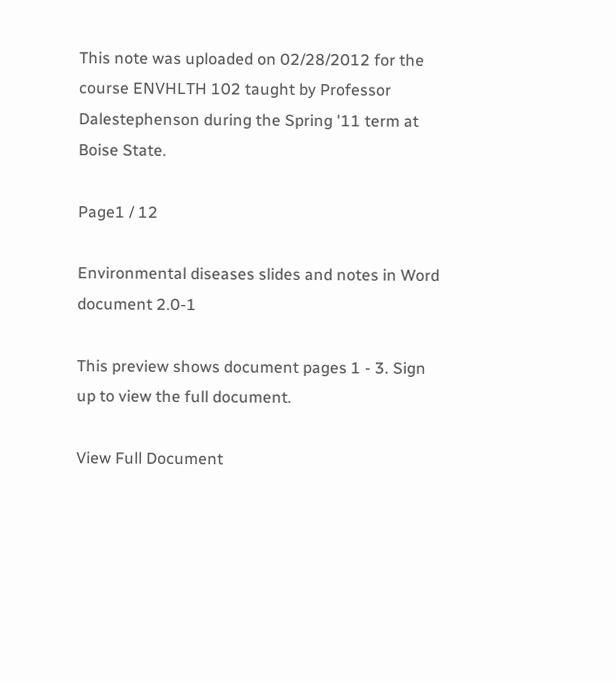This note was uploaded on 02/28/2012 for the course ENVHLTH 102 taught by Professor Dalestephenson during the Spring '11 term at Boise State.

Page1 / 12

Environmental diseases slides and notes in Word document 2.0-1

This preview shows document pages 1 - 3. Sign up to view the full document.

View Full Document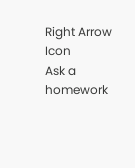Right Arrow Icon
Ask a homework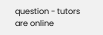question - tutors are online